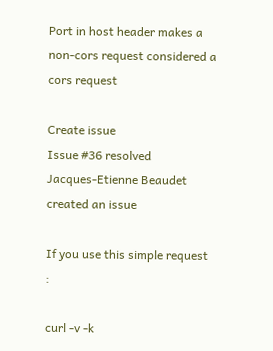Port in host header makes a non-cors request considered a cors request

Create issue
Issue #36 resolved
Jacques-Etienne Beaudet created an issue

If you use this simple request :

curl -v -k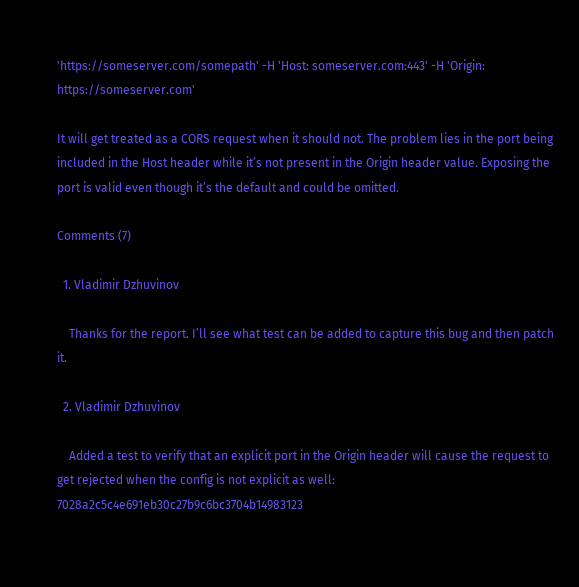'https://someserver.com/somepath' -H 'Host: someserver.com:443' -H 'Origin: https://someserver.com'

It will get treated as a CORS request when it should not. The problem lies in the port being included in the Host header while it’s not present in the Origin header value. Exposing the port is valid even though it’s the default and could be omitted.

Comments (7)

  1. Vladimir Dzhuvinov

    Thanks for the report. I’ll see what test can be added to capture this bug and then patch it.

  2. Vladimir Dzhuvinov

    Added a test to verify that an explicit port in the Origin header will cause the request to get rejected when the config is not explicit as well: 7028a2c5c4e691eb30c27b9c6bc3704b14983123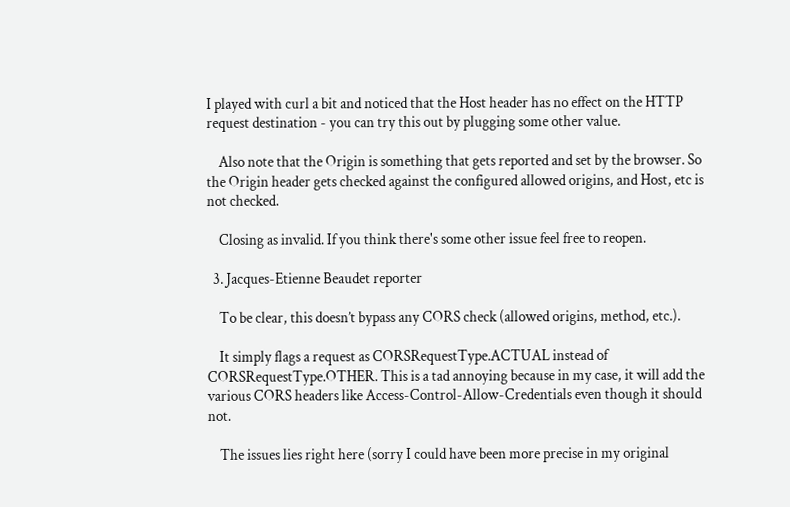I played with curl a bit and noticed that the Host header has no effect on the HTTP request destination - you can try this out by plugging some other value.

    Also note that the Origin is something that gets reported and set by the browser. So the Origin header gets checked against the configured allowed origins, and Host, etc is not checked.

    Closing as invalid. If you think there's some other issue feel free to reopen.

  3. Jacques-Etienne Beaudet reporter

    To be clear, this doesn’t bypass any CORS check (allowed origins, method, etc.).

    It simply flags a request as CORSRequestType.ACTUAL instead of CORSRequestType.OTHER. This is a tad annoying because in my case, it will add the various CORS headers like Access-Control-Allow-Credentials even though it should not.

    The issues lies right here (sorry I could have been more precise in my original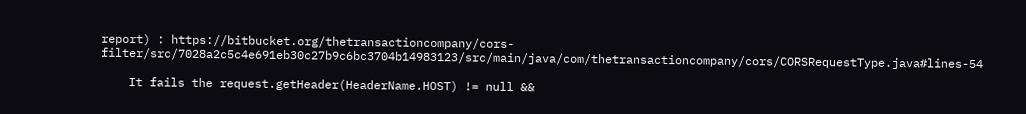report) : https://bitbucket.org/thetransactioncompany/cors-filter/src/7028a2c5c4e691eb30c27b9c6bc3704b14983123/src/main/java/com/thetransactioncompany/cors/CORSRequestType.java#lines-54

    It fails the request.getHeader(HeaderName.HOST) != null &&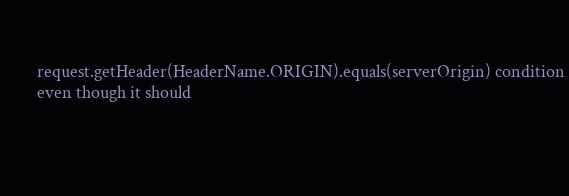request.getHeader(HeaderName.ORIGIN).equals(serverOrigin) condition even though it should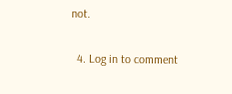not.

  4. Log in to comment